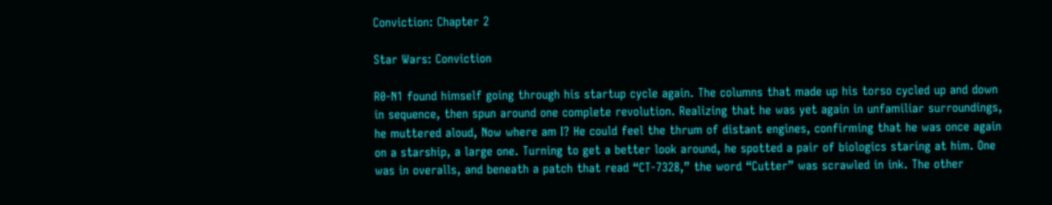Conviction: Chapter 2

Star Wars: Conviction

R0-N1 found himself going through his startup cycle again. The columns that made up his torso cycled up and down in sequence, then spun around one complete revolution. Realizing that he was yet again in unfamiliar surroundings, he muttered aloud, Now where am I? He could feel the thrum of distant engines, confirming that he was once again on a starship, a large one. Turning to get a better look around, he spotted a pair of biologics staring at him. One was in overalls, and beneath a patch that read “CT-7328,” the word “Cutter” was scrawled in ink. The other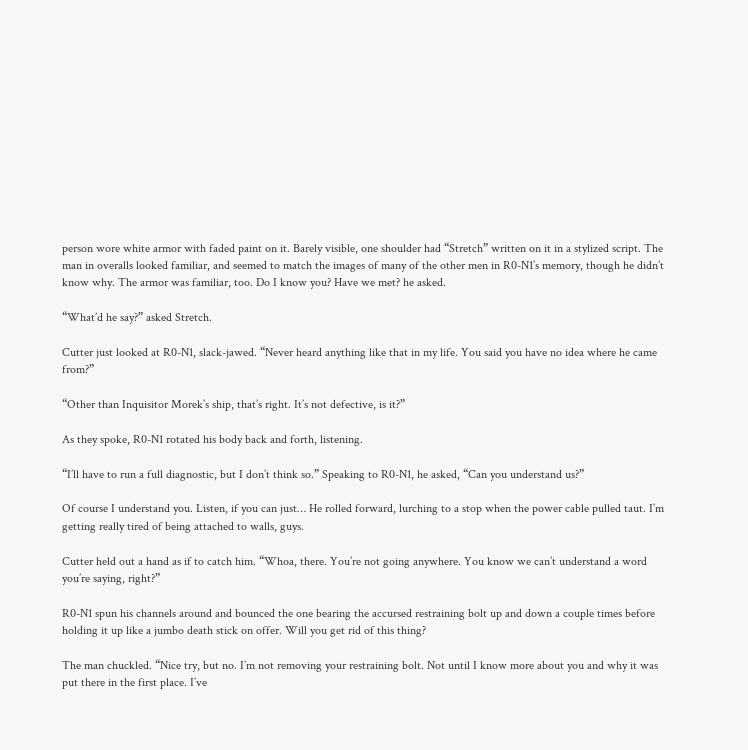person wore white armor with faded paint on it. Barely visible, one shoulder had “Stretch” written on it in a stylized script. The man in overalls looked familiar, and seemed to match the images of many of the other men in R0-N1’s memory, though he didn’t know why. The armor was familiar, too. Do I know you? Have we met? he asked.

“What’d he say?” asked Stretch.

Cutter just looked at R0-N1, slack-jawed. “Never heard anything like that in my life. You said you have no idea where he came from?”

“Other than Inquisitor Morek’s ship, that’s right. It’s not defective, is it?”

As they spoke, R0-N1 rotated his body back and forth, listening.

“I’ll have to run a full diagnostic, but I don’t think so.” Speaking to R0-N1, he asked, “Can you understand us?”

Of course I understand you. Listen, if you can just… He rolled forward, lurching to a stop when the power cable pulled taut. I’m getting really tired of being attached to walls, guys.

Cutter held out a hand as if to catch him. “Whoa, there. You’re not going anywhere. You know we can’t understand a word you’re saying, right?”

R0-N1 spun his channels around and bounced the one bearing the accursed restraining bolt up and down a couple times before holding it up like a jumbo death stick on offer. Will you get rid of this thing?

The man chuckled. “Nice try, but no. I’m not removing your restraining bolt. Not until I know more about you and why it was put there in the first place. I’ve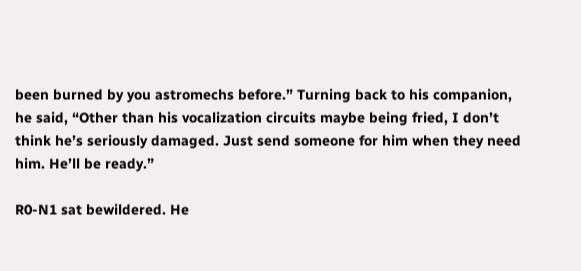been burned by you astromechs before.” Turning back to his companion, he said, “Other than his vocalization circuits maybe being fried, I don’t think he’s seriously damaged. Just send someone for him when they need him. He’ll be ready.”

R0-N1 sat bewildered. He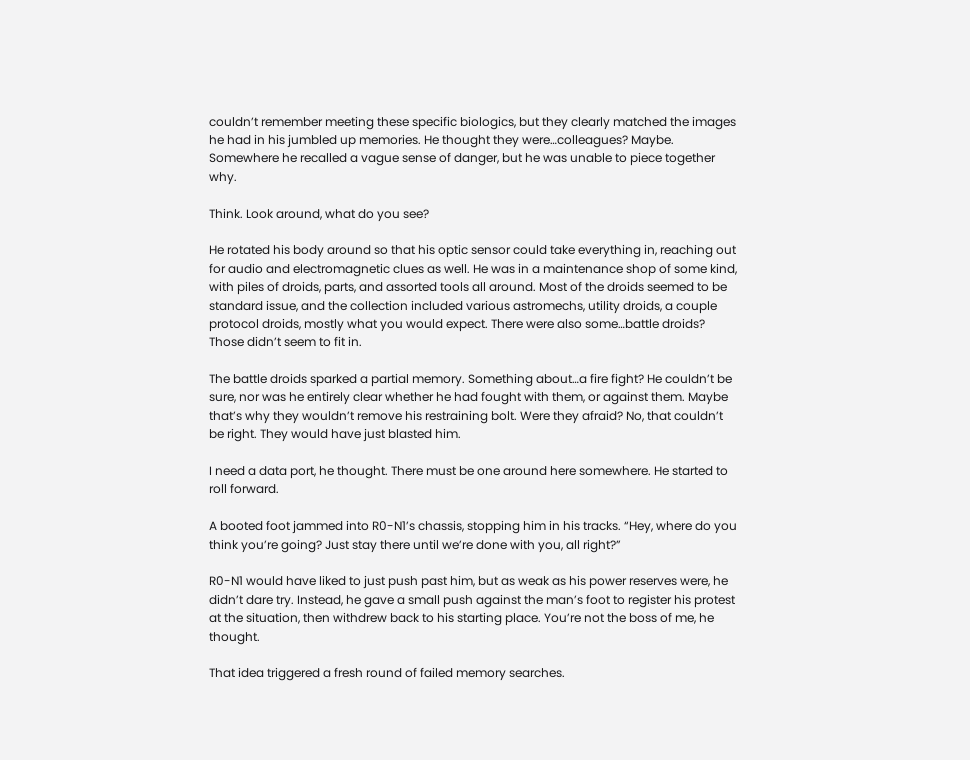couldn’t remember meeting these specific biologics, but they clearly matched the images he had in his jumbled up memories. He thought they were…colleagues? Maybe. Somewhere he recalled a vague sense of danger, but he was unable to piece together why.

Think. Look around, what do you see?

He rotated his body around so that his optic sensor could take everything in, reaching out for audio and electromagnetic clues as well. He was in a maintenance shop of some kind, with piles of droids, parts, and assorted tools all around. Most of the droids seemed to be standard issue, and the collection included various astromechs, utility droids, a couple protocol droids, mostly what you would expect. There were also some…battle droids? Those didn’t seem to fit in.

The battle droids sparked a partial memory. Something about…a fire fight? He couldn’t be sure, nor was he entirely clear whether he had fought with them, or against them. Maybe that’s why they wouldn’t remove his restraining bolt. Were they afraid? No, that couldn’t be right. They would have just blasted him.

I need a data port, he thought. There must be one around here somewhere. He started to roll forward.

A booted foot jammed into R0-N1’s chassis, stopping him in his tracks. “Hey, where do you think you’re going? Just stay there until we’re done with you, all right?”

R0-N1 would have liked to just push past him, but as weak as his power reserves were, he didn’t dare try. Instead, he gave a small push against the man’s foot to register his protest at the situation, then withdrew back to his starting place. You’re not the boss of me, he thought.

That idea triggered a fresh round of failed memory searches.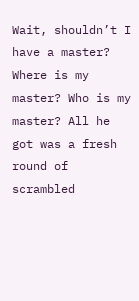Wait, shouldn’t I have a master? Where is my master? Who is my master? All he got was a fresh round of scrambled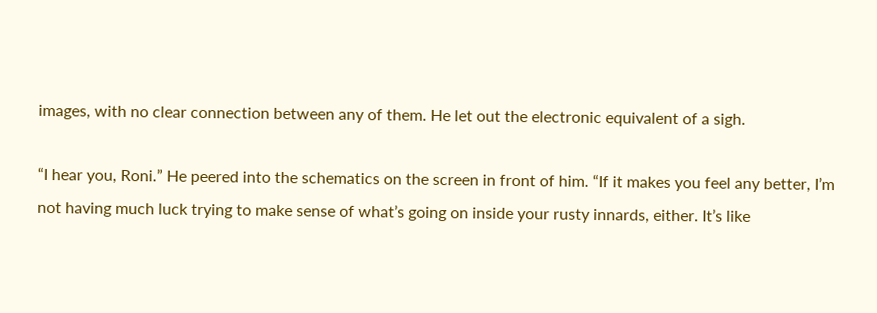images, with no clear connection between any of them. He let out the electronic equivalent of a sigh.

“I hear you, Roni.” He peered into the schematics on the screen in front of him. “If it makes you feel any better, I’m not having much luck trying to make sense of what’s going on inside your rusty innards, either. It’s like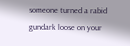someone turned a rabid gundark loose on your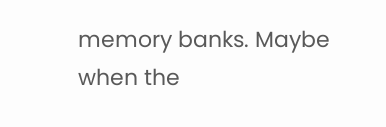memory banks. Maybe when the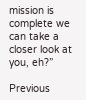mission is complete we can take a closer look at you, eh?”

Previous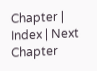Chapter | Index | Next Chapter